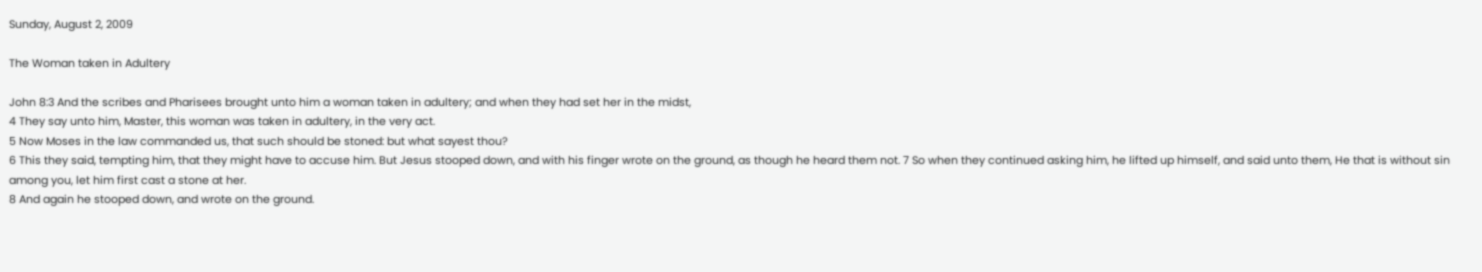Sunday, August 2, 2009

The Woman taken in Adultery

John 8:3 And the scribes and Pharisees brought unto him a woman taken in adultery; and when they had set her in the midst,
4 They say unto him, Master, this woman was taken in adultery, in the very act.
5 Now Moses in the law commanded us, that such should be stoned: but what sayest thou?
6 This they said, tempting him, that they might have to accuse him. But Jesus stooped down, and with his finger wrote on the ground, as though he heard them not. 7 So when they continued asking him, he lifted up himself, and said unto them, He that is without sin among you, let him first cast a stone at her.
8 And again he stooped down, and wrote on the ground.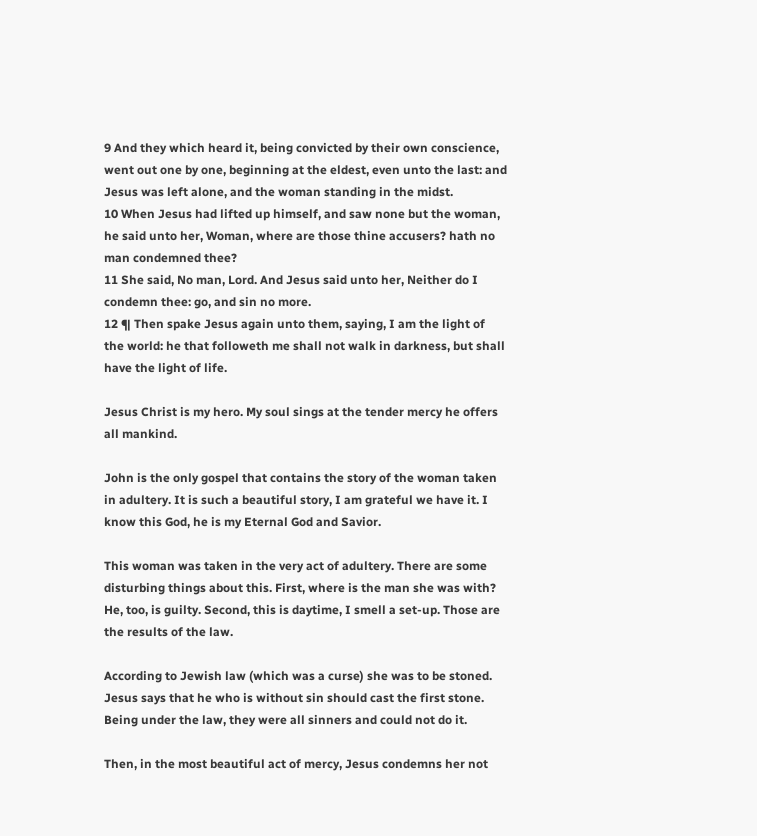9 And they which heard it, being convicted by their own conscience, went out one by one, beginning at the eldest, even unto the last: and Jesus was left alone, and the woman standing in the midst.
10 When Jesus had lifted up himself, and saw none but the woman, he said unto her, Woman, where are those thine accusers? hath no man condemned thee?
11 She said, No man, Lord. And Jesus said unto her, Neither do I condemn thee: go, and sin no more.
12 ¶ Then spake Jesus again unto them, saying, I am the light of the world: he that followeth me shall not walk in darkness, but shall have the light of life.

Jesus Christ is my hero. My soul sings at the tender mercy he offers all mankind.

John is the only gospel that contains the story of the woman taken in adultery. It is such a beautiful story, I am grateful we have it. I know this God, he is my Eternal God and Savior.

This woman was taken in the very act of adultery. There are some disturbing things about this. First, where is the man she was with? He, too, is guilty. Second, this is daytime, I smell a set-up. Those are the results of the law.

According to Jewish law (which was a curse) she was to be stoned. Jesus says that he who is without sin should cast the first stone. Being under the law, they were all sinners and could not do it.

Then, in the most beautiful act of mercy, Jesus condemns her not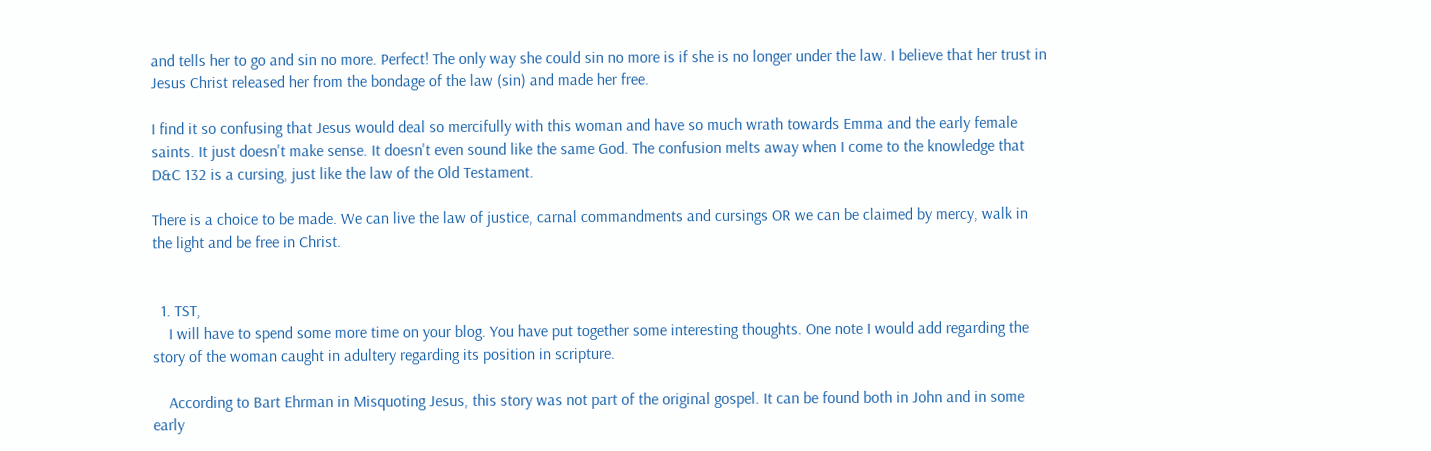and tells her to go and sin no more. Perfect! The only way she could sin no more is if she is no longer under the law. I believe that her trust in Jesus Christ released her from the bondage of the law (sin) and made her free.

I find it so confusing that Jesus would deal so mercifully with this woman and have so much wrath towards Emma and the early female saints. It just doesn't make sense. It doesn't even sound like the same God. The confusion melts away when I come to the knowledge that D&C 132 is a cursing, just like the law of the Old Testament.

There is a choice to be made. We can live the law of justice, carnal commandments and cursings OR we can be claimed by mercy, walk in the light and be free in Christ.


  1. TST,
    I will have to spend some more time on your blog. You have put together some interesting thoughts. One note I would add regarding the story of the woman caught in adultery regarding its position in scripture.

    According to Bart Ehrman in Misquoting Jesus, this story was not part of the original gospel. It can be found both in John and in some early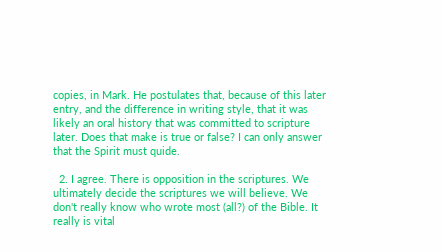copies, in Mark. He postulates that, because of this later entry, and the difference in writing style, that it was likely an oral history that was committed to scripture later. Does that make is true or false? I can only answer that the Spirit must quide.

  2. I agree. There is opposition in the scriptures. We ultimately decide the scriptures we will believe. We don't really know who wrote most (all?) of the Bible. It really is vital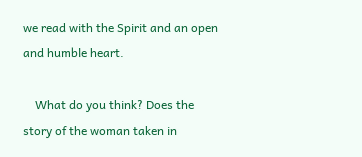we read with the Spirit and an open and humble heart.

    What do you think? Does the story of the woman taken in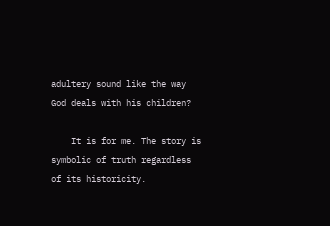adultery sound like the way God deals with his children?

    It is for me. The story is symbolic of truth regardless of its historicity.